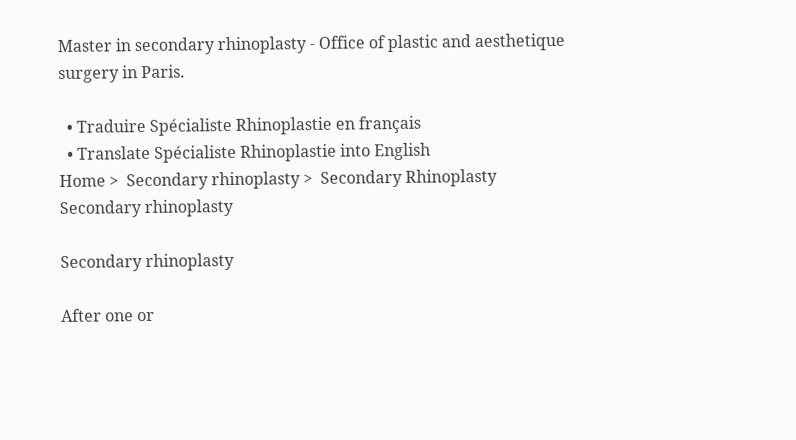Master in secondary rhinoplasty - Office of plastic and aesthetique surgery in Paris.

  • Traduire Spécialiste Rhinoplastie en français
  • Translate Spécialiste Rhinoplastie into English
Home >  Secondary rhinoplasty >  Secondary Rhinoplasty
Secondary rhinoplasty

Secondary rhinoplasty

After one or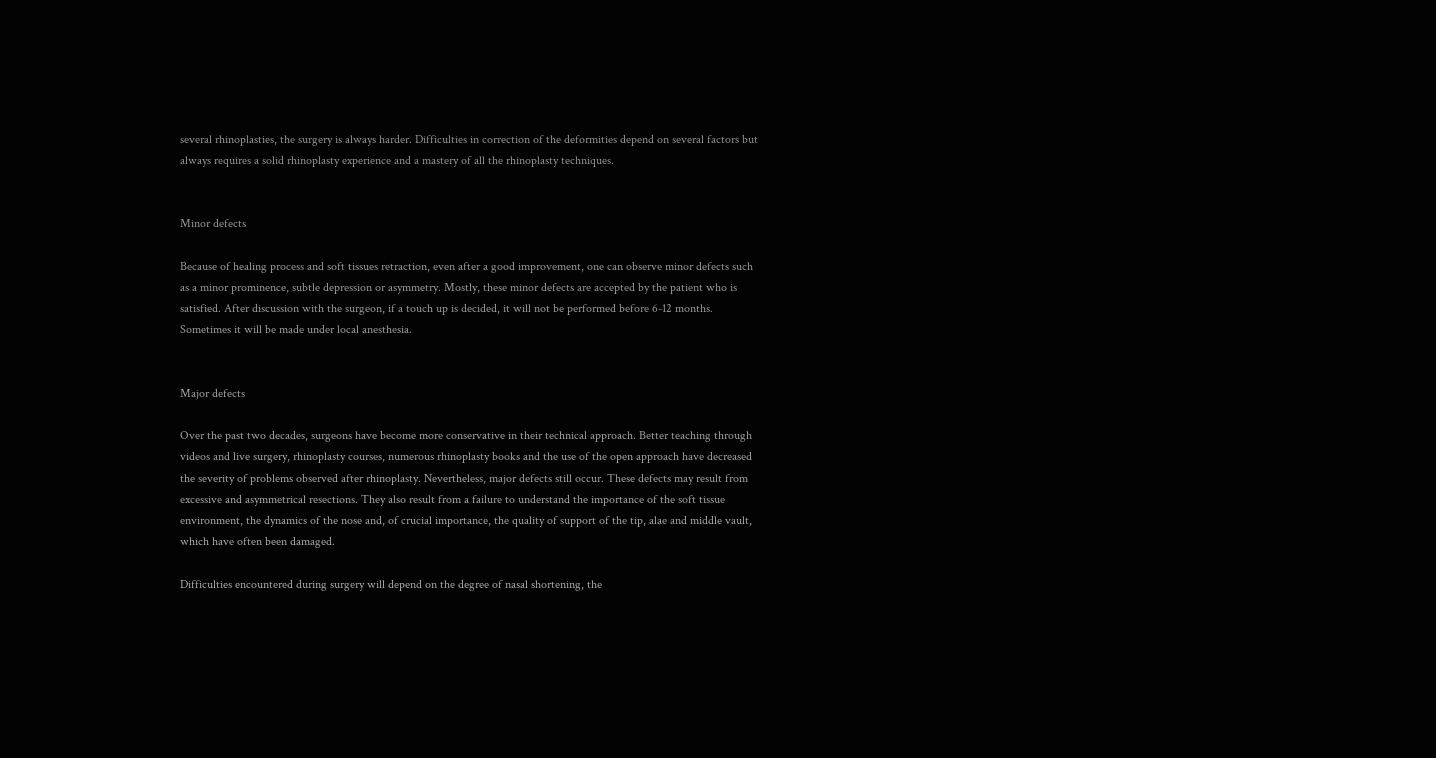several rhinoplasties, the surgery is always harder. Difficulties in correction of the deformities depend on several factors but always requires a solid rhinoplasty experience and a mastery of all the rhinoplasty techniques.


Minor defects

Because of healing process and soft tissues retraction, even after a good improvement, one can observe minor defects such as a minor prominence, subtle depression or asymmetry. Mostly, these minor defects are accepted by the patient who is satisfied. After discussion with the surgeon, if a touch up is decided, it will not be performed before 6-12 months. Sometimes it will be made under local anesthesia.


Major defects

Over the past two decades, surgeons have become more conservative in their technical approach. Better teaching through videos and live surgery, rhinoplasty courses, numerous rhinoplasty books and the use of the open approach have decreased the severity of problems observed after rhinoplasty. Nevertheless, major defects still occur. These defects may result from excessive and asymmetrical resections. They also result from a failure to understand the importance of the soft tissue environment, the dynamics of the nose and, of crucial importance, the quality of support of the tip, alae and middle vault, which have often been damaged.

Difficulties encountered during surgery will depend on the degree of nasal shortening, the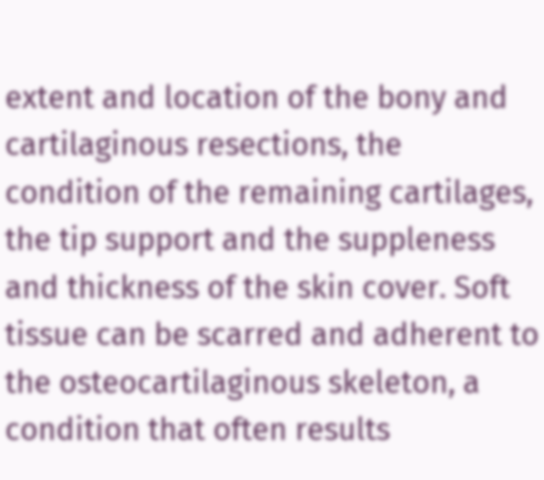extent and location of the bony and cartilaginous resections, the condition of the remaining cartilages, the tip support and the suppleness and thickness of the skin cover. Soft tissue can be scarred and adherent to the osteocartilaginous skeleton, a condition that often results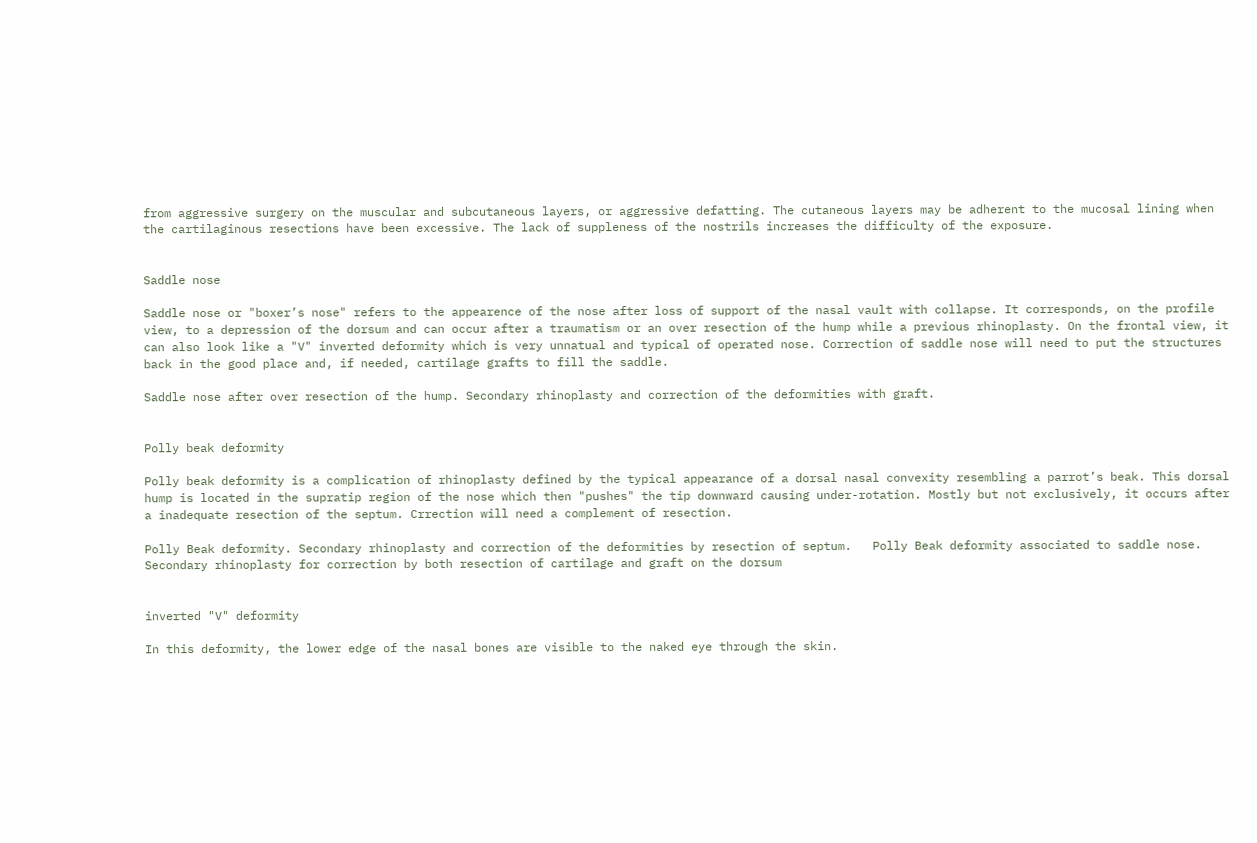from aggressive surgery on the muscular and subcutaneous layers, or aggressive defatting. The cutaneous layers may be adherent to the mucosal lining when the cartilaginous resections have been excessive. The lack of suppleness of the nostrils increases the difficulty of the exposure.


Saddle nose

Saddle nose or "boxer’s nose" refers to the appearence of the nose after loss of support of the nasal vault with collapse. It corresponds, on the profile view, to a depression of the dorsum and can occur after a traumatism or an over resection of the hump while a previous rhinoplasty. On the frontal view, it can also look like a "V" inverted deformity which is very unnatual and typical of operated nose. Correction of saddle nose will need to put the structures back in the good place and, if needed, cartilage grafts to fill the saddle.

Saddle nose after over resection of the hump. Secondary rhinoplasty and correction of the deformities with graft.


Polly beak deformity

Polly beak deformity is a complication of rhinoplasty defined by the typical appearance of a dorsal nasal convexity resembling a parrot’s beak. This dorsal hump is located in the supratip region of the nose which then "pushes" the tip downward causing under-rotation. Mostly but not exclusively, it occurs after a inadequate resection of the septum. Crrection will need a complement of resection.

Polly Beak deformity. Secondary rhinoplasty and correction of the deformities by resection of septum.   Polly Beak deformity associated to saddle nose. Secondary rhinoplasty for correction by both resection of cartilage and graft on the dorsum


inverted "V" deformity

In this deformity, the lower edge of the nasal bones are visible to the naked eye through the skin.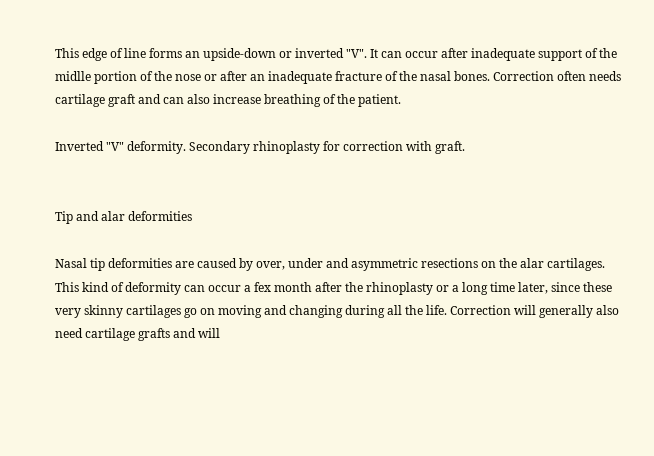This edge of line forms an upside-down or inverted "V". It can occur after inadequate support of the midlle portion of the nose or after an inadequate fracture of the nasal bones. Correction often needs cartilage graft and can also increase breathing of the patient.

Inverted "V" deformity. Secondary rhinoplasty for correction with graft.


Tip and alar deformities

Nasal tip deformities are caused by over, under and asymmetric resections on the alar cartilages. This kind of deformity can occur a fex month after the rhinoplasty or a long time later, since these very skinny cartilages go on moving and changing during all the life. Correction will generally also need cartilage grafts and will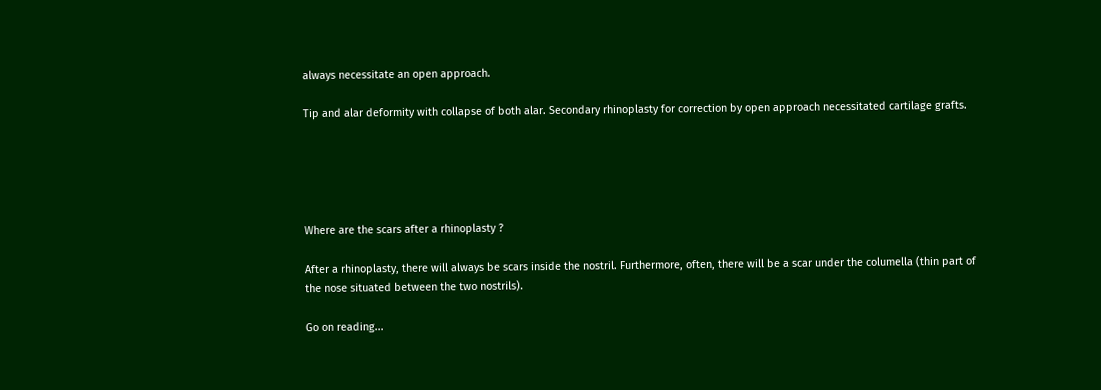always necessitate an open approach.

Tip and alar deformity with collapse of both alar. Secondary rhinoplasty for correction by open approach necessitated cartilage grafts.





Where are the scars after a rhinoplasty ?

After a rhinoplasty, there will always be scars inside the nostril. Furthermore, often, there will be a scar under the columella (thin part of the nose situated between the two nostrils).

Go on reading...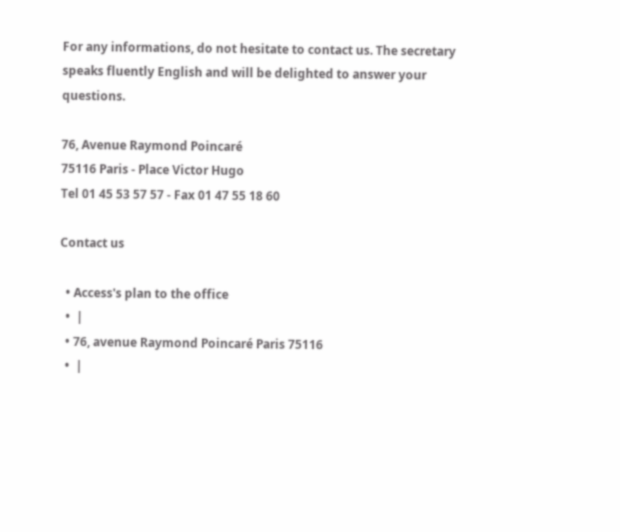For any informations, do not hesitate to contact us. The secretary speaks fluently English and will be delighted to answer your questions.

76, Avenue Raymond Poincaré
75116 Paris - Place Victor Hugo
Tel 01 45 53 57 57 - Fax 01 47 55 18 60

Contact us

  • Access's plan to the office
  •  |
  • 76, avenue Raymond Poincaré Paris 75116
  •  |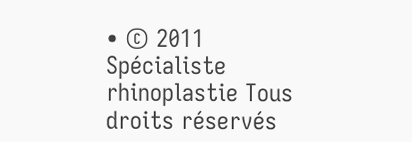• © 2011 Spécialiste rhinoplastie Tous droits réservés